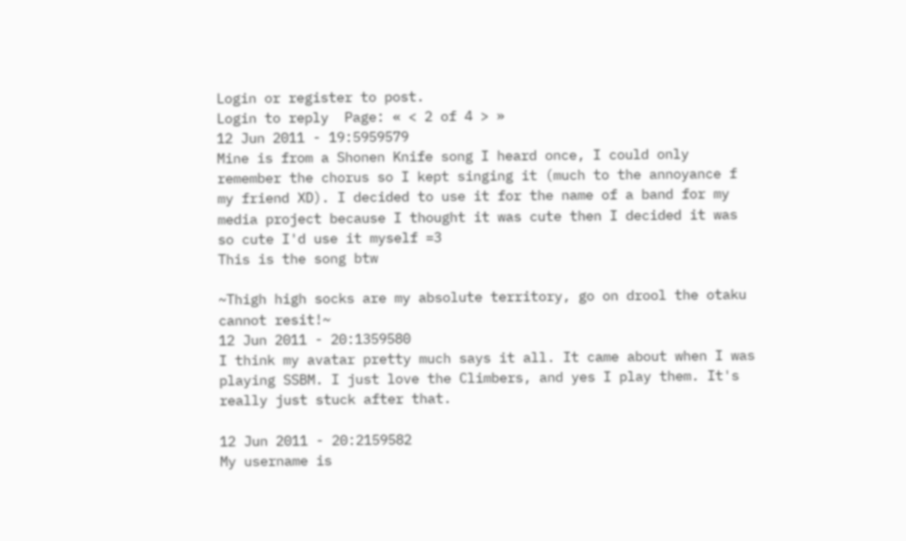Login or register to post.
Login to reply  Page: « < 2 of 4 > »
12 Jun 2011 - 19:5959579
Mine is from a Shonen Knife song I heard once, I could only remember the chorus so I kept singing it (much to the annoyance f my friend XD). I decided to use it for the name of a band for my media project because I thought it was cute then I decided it was so cute I'd use it myself =3
This is the song btw

~Thigh high socks are my absolute territory, go on drool the otaku cannot resit!~
12 Jun 2011 - 20:1359580
I think my avatar pretty much says it all. It came about when I was playing SSBM. I just love the Climbers, and yes I play them. It's really just stuck after that.

12 Jun 2011 - 20:2159582
My username is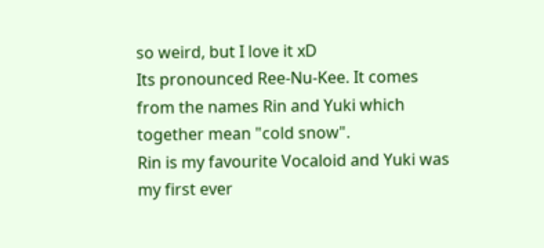so weird, but I love it xD
Its pronounced Ree-Nu-Kee. It comes from the names Rin and Yuki which together mean "cold snow".
Rin is my favourite Vocaloid and Yuki was my first ever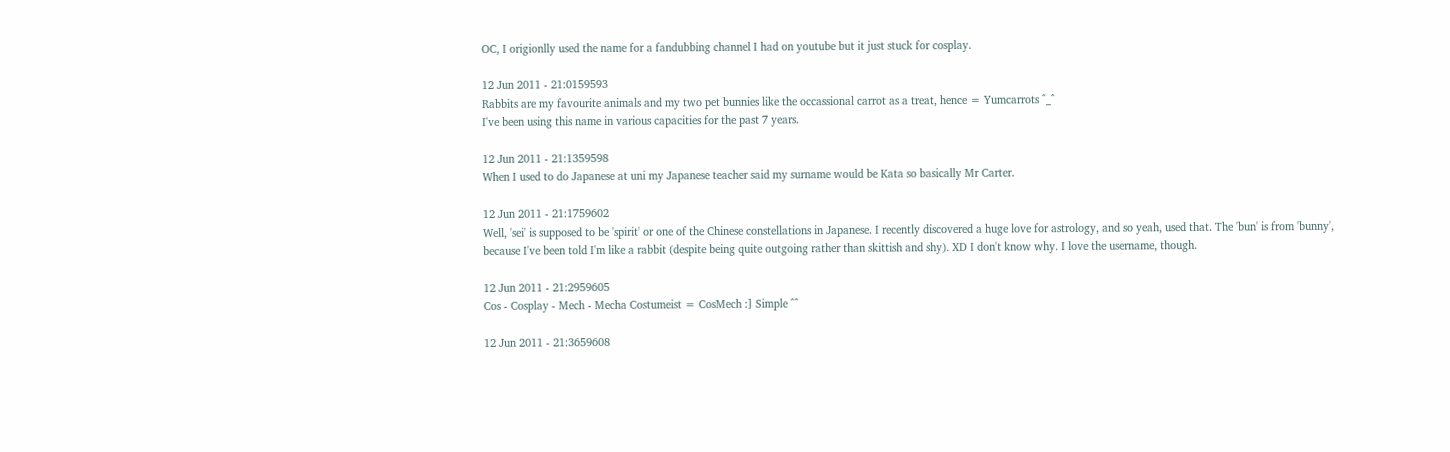OC, I origionlly used the name for a fandubbing channel I had on youtube but it just stuck for cosplay.

12 Jun 2011 - 21:0159593
Rabbits are my favourite animals and my two pet bunnies like the occassional carrot as a treat, hence = Yumcarrots ^_^
I've been using this name in various capacities for the past 7 years.

12 Jun 2011 - 21:1359598
When I used to do Japanese at uni my Japanese teacher said my surname would be Kata so basically Mr Carter.

12 Jun 2011 - 21:1759602
Well, 'sei' is supposed to be 'spirit' or one of the Chinese constellations in Japanese. I recently discovered a huge love for astrology, and so yeah, used that. The 'bun' is from 'bunny', because I've been told I'm like a rabbit (despite being quite outgoing rather than skittish and shy). XD I don't know why. I love the username, though.

12 Jun 2011 - 21:2959605
Cos - Cosplay - Mech - Mecha Costumeist = CosMech :] Simple ^^

12 Jun 2011 - 21:3659608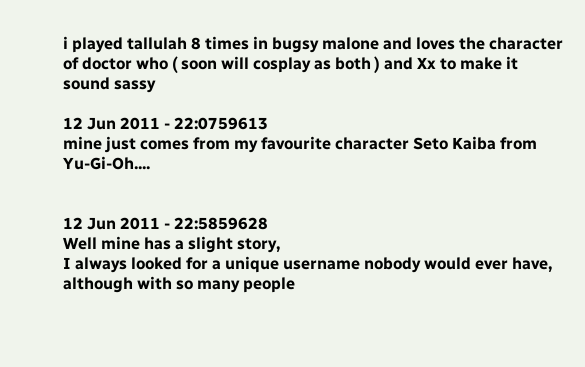i played tallulah 8 times in bugsy malone and loves the character of doctor who ( soon will cosplay as both ) and Xx to make it sound sassy

12 Jun 2011 - 22:0759613
mine just comes from my favourite character Seto Kaiba from Yu-Gi-Oh....


12 Jun 2011 - 22:5859628
Well mine has a slight story,
I always looked for a unique username nobody would ever have, although with so many people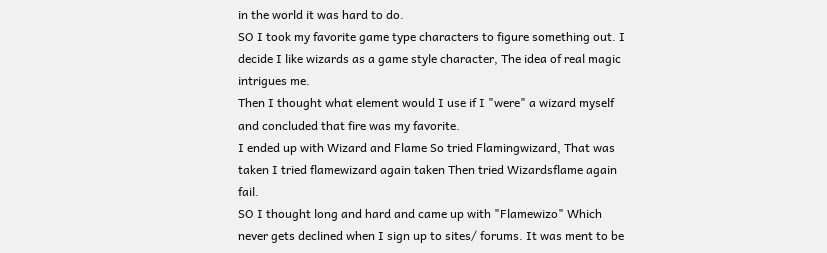in the world it was hard to do.
SO I took my favorite game type characters to figure something out. I decide I like wizards as a game style character, The idea of real magic intrigues me.
Then I thought what element would I use if I "were" a wizard myself and concluded that fire was my favorite.
I ended up with Wizard and Flame So tried Flamingwizard, That was taken I tried flamewizard again taken Then tried Wizardsflame again fail.
SO I thought long and hard and came up with "Flamewizo" Which never gets declined when I sign up to sites/ forums. It was ment to be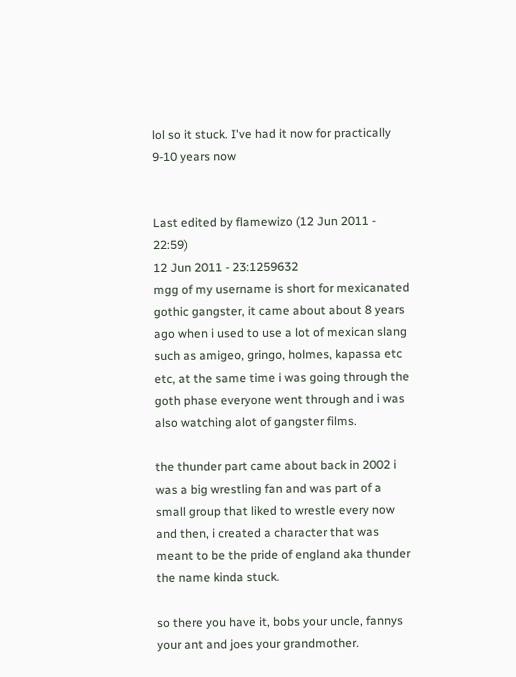lol so it stuck. I've had it now for practically 9-10 years now


Last edited by flamewizo (12 Jun 2011 - 22:59)
12 Jun 2011 - 23:1259632
mgg of my username is short for mexicanated gothic gangster, it came about about 8 years ago when i used to use a lot of mexican slang such as amigeo, gringo, holmes, kapassa etc etc, at the same time i was going through the goth phase everyone went through and i was also watching alot of gangster films.

the thunder part came about back in 2002 i was a big wrestling fan and was part of a small group that liked to wrestle every now and then, i created a character that was meant to be the pride of england aka thunder the name kinda stuck.

so there you have it, bobs your uncle, fannys your ant and joes your grandmother.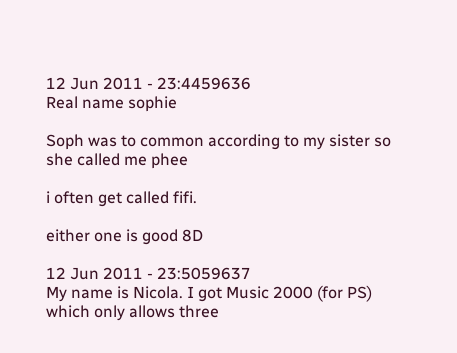12 Jun 2011 - 23:4459636
Real name sophie

Soph was to common according to my sister so she called me phee

i often get called fifi.

either one is good 8D

12 Jun 2011 - 23:5059637
My name is Nicola. I got Music 2000 (for PS) which only allows three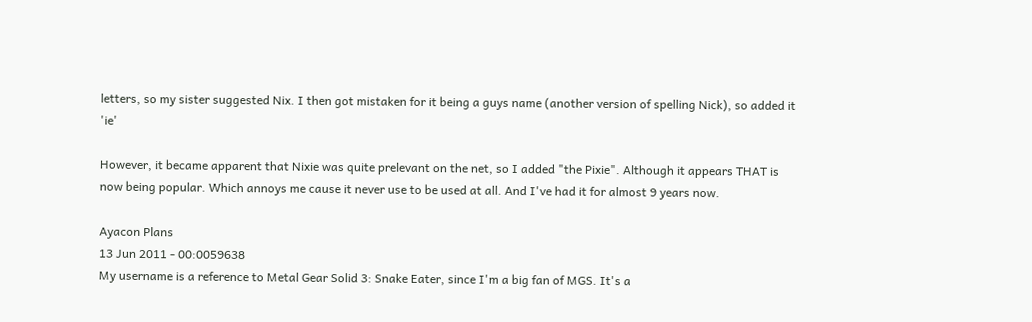letters, so my sister suggested Nix. I then got mistaken for it being a guys name (another version of spelling Nick), so added it 'ie'

However, it became apparent that Nixie was quite prelevant on the net, so I added "the Pixie". Although it appears THAT is now being popular. Which annoys me cause it never use to be used at all. And I've had it for almost 9 years now.

Ayacon Plans
13 Jun 2011 - 00:0059638
My username is a reference to Metal Gear Solid 3: Snake Eater, since I'm a big fan of MGS. It's a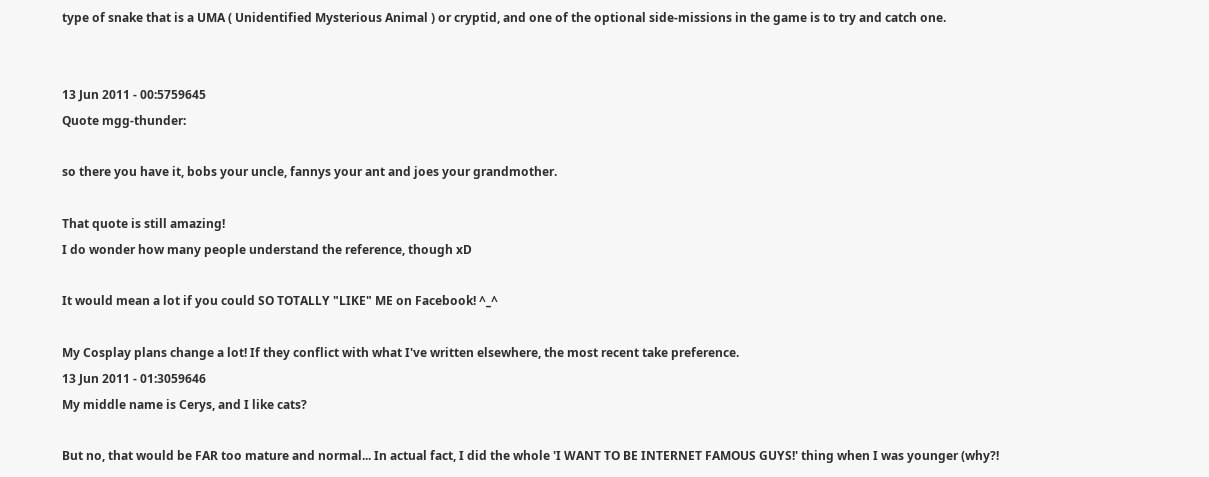type of snake that is a UMA ( Unidentified Mysterious Animal ) or cryptid, and one of the optional side-missions in the game is to try and catch one.


13 Jun 2011 - 00:5759645
Quote mgg-thunder:

so there you have it, bobs your uncle, fannys your ant and joes your grandmother.

That quote is still amazing!
I do wonder how many people understand the reference, though xD

It would mean a lot if you could SO TOTALLY "LIKE" ME on Facebook! ^_^

My Cosplay plans change a lot! If they conflict with what I've written elsewhere, the most recent take preference.
13 Jun 2011 - 01:3059646
My middle name is Cerys, and I like cats?

But no, that would be FAR too mature and normal... In actual fact, I did the whole 'I WANT TO BE INTERNET FAMOUS GUYS!' thing when I was younger (why?!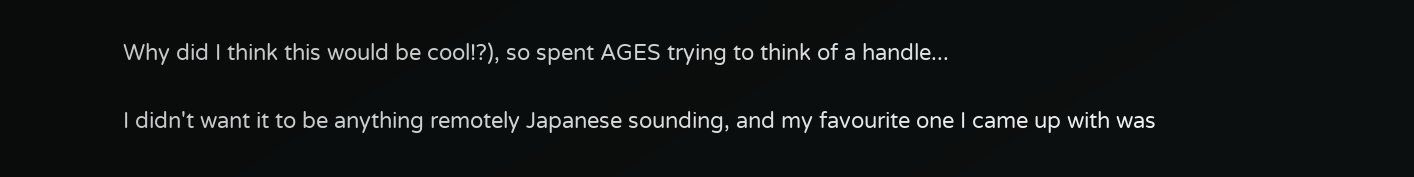Why did I think this would be cool!?), so spent AGES trying to think of a handle...

I didn't want it to be anything remotely Japanese sounding, and my favourite one I came up with was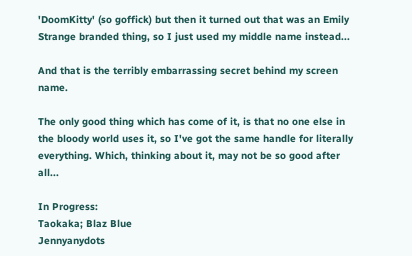'DoomKitty' (so goffick) but then it turned out that was an Emily Strange branded thing, so I just used my middle name instead...

And that is the terribly embarrassing secret behind my screen name.

The only good thing which has come of it, is that no one else in the bloody world uses it, so I've got the same handle for literally everything. Which, thinking about it, may not be so good after all...

In Progress:
Taokaka; Blaz Blue
Jennyanydots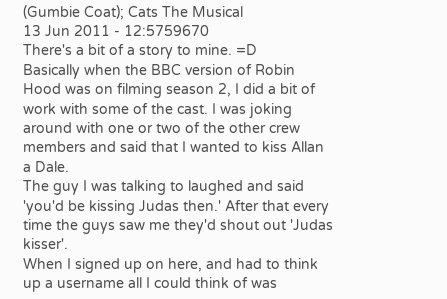(Gumbie Coat); Cats The Musical
13 Jun 2011 - 12:5759670
There's a bit of a story to mine. =D
Basically when the BBC version of Robin Hood was on filming season 2, I did a bit of work with some of the cast. I was joking around with one or two of the other crew members and said that I wanted to kiss Allan a Dale.
The guy I was talking to laughed and said 'you'd be kissing Judas then.' After that every time the guys saw me they'd shout out 'Judas kisser'.
When I signed up on here, and had to think up a username all I could think of was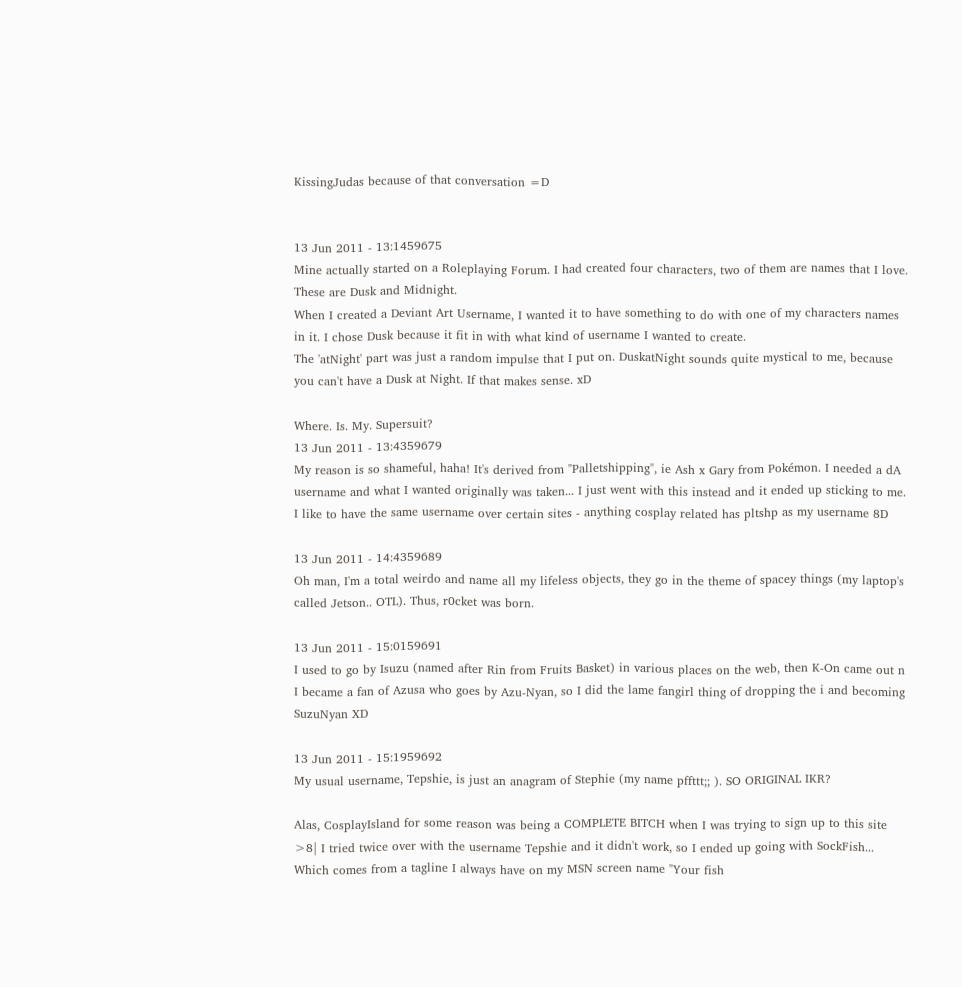KissingJudas because of that conversation =D


13 Jun 2011 - 13:1459675
Mine actually started on a Roleplaying Forum. I had created four characters, two of them are names that I love. These are Dusk and Midnight.
When I created a Deviant Art Username, I wanted it to have something to do with one of my characters names in it. I chose Dusk because it fit in with what kind of username I wanted to create.
The 'atNight' part was just a random impulse that I put on. DuskatNight sounds quite mystical to me, because you can't have a Dusk at Night. If that makes sense. xD

Where. Is. My. Supersuit?
13 Jun 2011 - 13:4359679
My reason is so shameful, haha! It's derived from "Palletshipping", ie Ash x Gary from Pokémon. I needed a dA username and what I wanted originally was taken... I just went with this instead and it ended up sticking to me. I like to have the same username over certain sites - anything cosplay related has pltshp as my username 8D

13 Jun 2011 - 14:4359689
Oh man, I'm a total weirdo and name all my lifeless objects, they go in the theme of spacey things (my laptop's called Jetson.. OTL). Thus, r0cket was born.

13 Jun 2011 - 15:0159691
I used to go by Isuzu (named after Rin from Fruits Basket) in various places on the web, then K-On came out n I became a fan of Azusa who goes by Azu-Nyan, so I did the lame fangirl thing of dropping the i and becoming SuzuNyan XD

13 Jun 2011 - 15:1959692
My usual username, Tepshie, is just an anagram of Stephie (my name pffttt;; ). SO ORIGINAL IKR?

Alas, CosplayIsland for some reason was being a COMPLETE BITCH when I was trying to sign up to this site >8| I tried twice over with the username Tepshie and it didn't work, so I ended up going with SockFish... Which comes from a tagline I always have on my MSN screen name "Your fish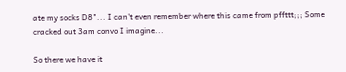ate my socks D8"... I can't even remember where this came from pffttt;;; Some cracked out 3am convo I imagine...

So there we have it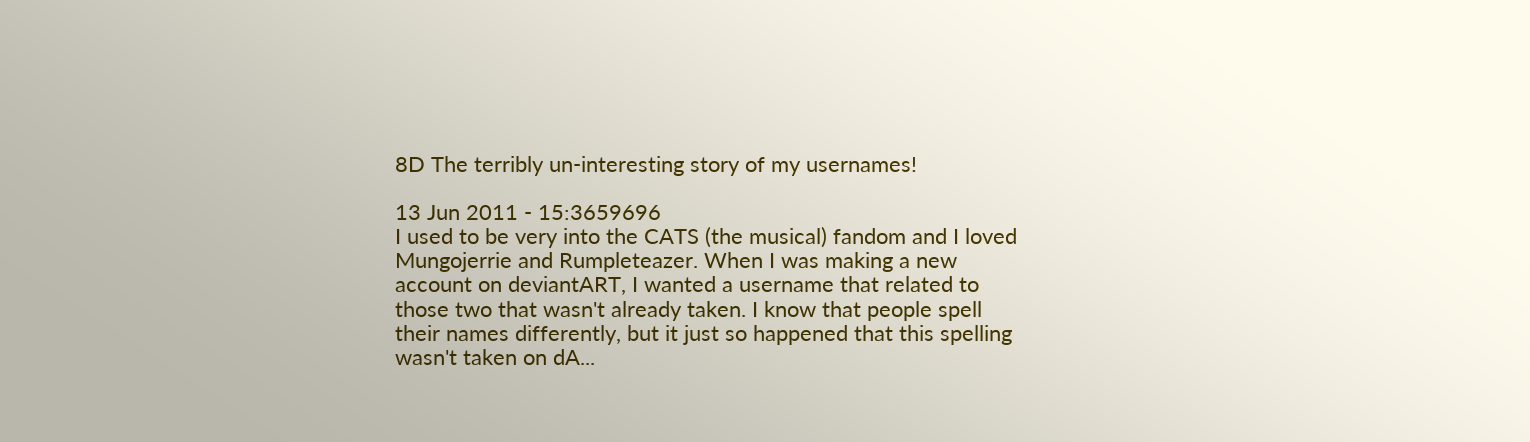8D The terribly un-interesting story of my usernames!

13 Jun 2011 - 15:3659696
I used to be very into the CATS (the musical) fandom and I loved Mungojerrie and Rumpleteazer. When I was making a new account on deviantART, I wanted a username that related to those two that wasn't already taken. I know that people spell their names differently, but it just so happened that this spelling wasn't taken on dA...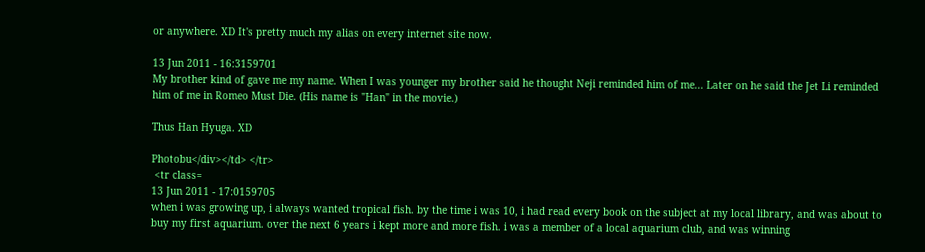or anywhere. XD It's pretty much my alias on every internet site now.

13 Jun 2011 - 16:3159701
My brother kind of gave me my name. When I was younger my brother said he thought Neji reminded him of me... Later on he said the Jet Li reminded him of me in Romeo Must Die. (His name is "Han" in the movie.)

Thus Han Hyuga. XD

Photobu</div></td> </tr>
 <tr class=
13 Jun 2011 - 17:0159705
when i was growing up, i always wanted tropical fish. by the time i was 10, i had read every book on the subject at my local library, and was about to buy my first aquarium. over the next 6 years i kept more and more fish. i was a member of a local aquarium club, and was winning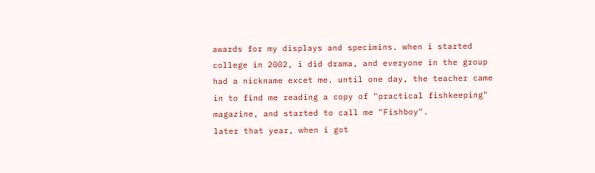awards for my displays and specimins. when i started college in 2002, i did drama, and everyone in the group had a nickname excet me. until one day, the teacher came in to find me reading a copy of "practical fishkeeping" magazine, and started to call me "Fishboy".
later that year, when i got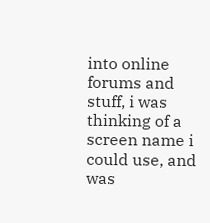into online forums and stuff, i was thinking of a screen name i could use, and was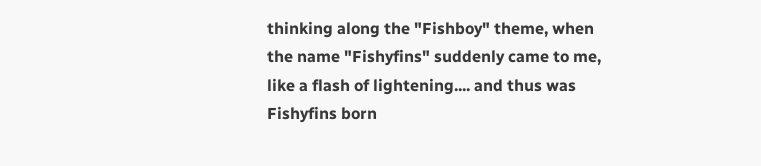thinking along the "Fishboy" theme, when the name "Fishyfins" suddenly came to me, like a flash of lightening.... and thus was Fishyfins born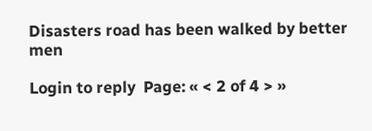Disasters road has been walked by better men

Login to reply  Page: « < 2 of 4 > »